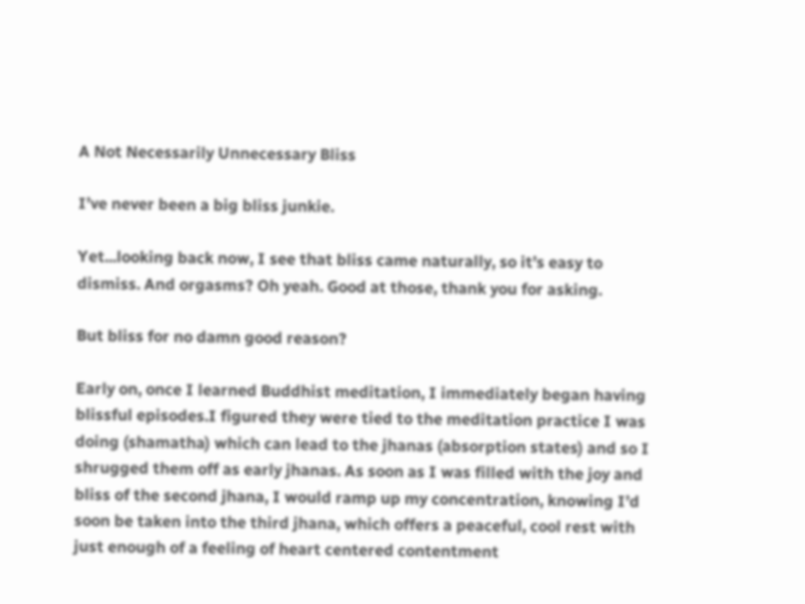A Not Necessarily Unnecessary Bliss

I’ve never been a big bliss junkie.

Yet...looking back now, I see that bliss came naturally, so it’s easy to dismiss. And orgasms? Oh yeah. Good at those, thank you for asking.

But bliss for no damn good reason?

Early on, once I learned Buddhist meditation, I immediately began having blissful episodes.I figured they were tied to the meditation practice I was doing (shamatha) which can lead to the jhanas (absorption states) and so I shrugged them off as early jhanas. As soon as I was filled with the joy and bliss of the second jhana, I would ramp up my concentration, knowing I’d soon be taken into the third jhana, which offers a peaceful, cool rest with just enough of a feeling of heart centered contentment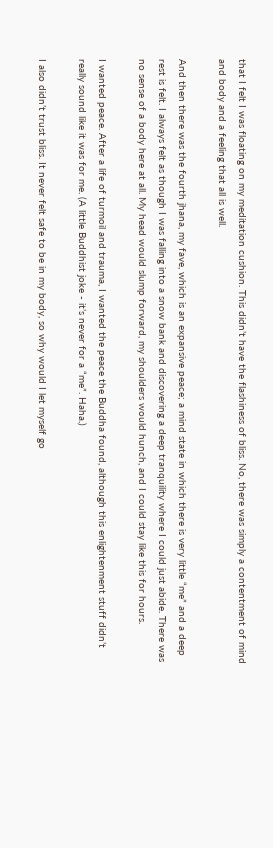that I felt I was floating on my meditation cushion. This didn’t have the flashiness of bliss. No, there was simply a contentment of mind and body and a feeling that all is well.

And then there was the fourth jhana, my fave, which is an expansive peace; a mind state in which there is very little “me” and a deep rest is felt. I always felt as though I was falling into a snow bank and discovering a deep tranquility where I could just abide. There was no sense of a body here at all. My head would slump forward, my shoulders would hunch, and I could stay like this for hours.

I wanted peace. After a life of turmoil and trauma, I wanted the peace the Buddha found, although this enlightenment stuff didn’t really sound like it was for me. (A little Buddhist joke - it’s never for a “me”. Haha.)

I also didn’t trust bliss. It never felt safe to be in my body, so why would I let myself go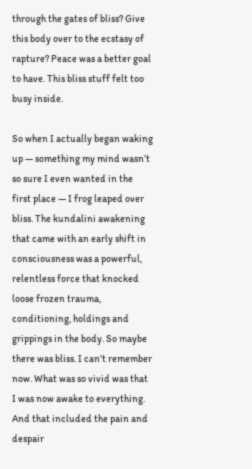through the gates of bliss? Give this body over to the ecstasy of rapture? Peace was a better goal to have. This bliss stuff felt too busy inside.

So when I actually began waking up — something my mind wasn’t so sure I even wanted in the first place — I frog leaped over bliss. The kundalini awakening that came with an early shift in consciousness was a powerful, relentless force that knocked loose frozen trauma, conditioning, holdings and grippings in the body. So maybe there was bliss. I can’t remember now. What was so vivid was that I was now awake to everything. And that included the pain and despair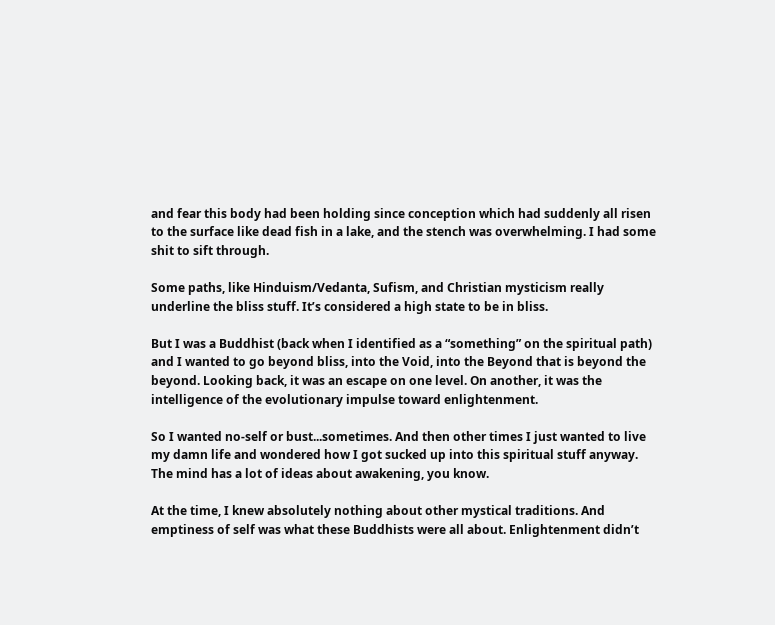and fear this body had been holding since conception which had suddenly all risen to the surface like dead fish in a lake, and the stench was overwhelming. I had some shit to sift through.

Some paths, like Hinduism/Vedanta, Sufism, and Christian mysticism really underline the bliss stuff. It’s considered a high state to be in bliss.

But I was a Buddhist (back when I identified as a “something” on the spiritual path) and I wanted to go beyond bliss, into the Void, into the Beyond that is beyond the beyond. Looking back, it was an escape on one level. On another, it was the intelligence of the evolutionary impulse toward enlightenment.

So I wanted no-self or bust...sometimes. And then other times I just wanted to live my damn life and wondered how I got sucked up into this spiritual stuff anyway. The mind has a lot of ideas about awakening, you know.

At the time, I knew absolutely nothing about other mystical traditions. And emptiness of self was what these Buddhists were all about. Enlightenment didn’t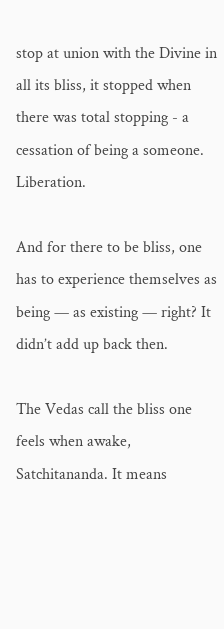stop at union with the Divine in all its bliss, it stopped when there was total stopping - a cessation of being a someone. Liberation.

And for there to be bliss, one has to experience themselves as being — as existing — right? It didn’t add up back then.

The Vedas call the bliss one feels when awake, Satchitananda. It means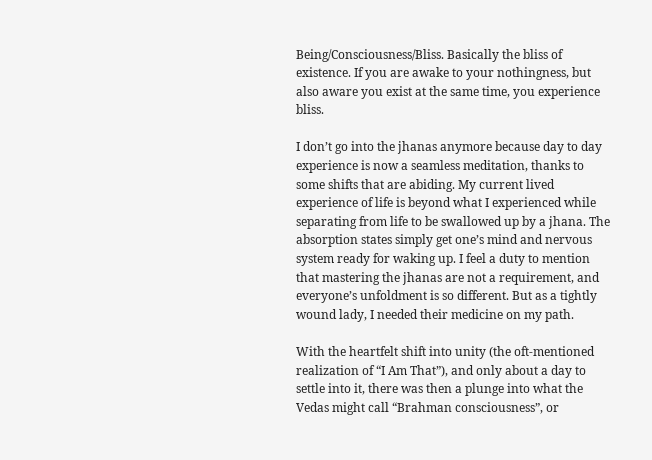Being/Consciousness/Bliss. Basically the bliss of existence. If you are awake to your nothingness, but also aware you exist at the same time, you experience bliss.

I don’t go into the jhanas anymore because day to day experience is now a seamless meditation, thanks to some shifts that are abiding. My current lived experience of life is beyond what I experienced while separating from life to be swallowed up by a jhana. The absorption states simply get one’s mind and nervous system ready for waking up. I feel a duty to mention that mastering the jhanas are not a requirement, and everyone’s unfoldment is so different. But as a tightly wound lady, I needed their medicine on my path.

With the heartfelt shift into unity (the oft-mentioned realization of “I Am That”), and only about a day to settle into it, there was then a plunge into what the Vedas might call “Brahman consciousness”, or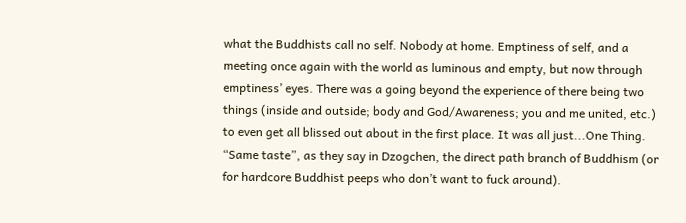what the Buddhists call no self. Nobody at home. Emptiness of self, and a meeting once again with the world as luminous and empty, but now through emptiness’ eyes. There was a going beyond the experience of there being two things (inside and outside; body and God/Awareness; you and me united, etc.) to even get all blissed out about in the first place. It was all just...One Thing. “Same taste”, as they say in Dzogchen, the direct path branch of Buddhism (or for hardcore Buddhist peeps who don’t want to fuck around).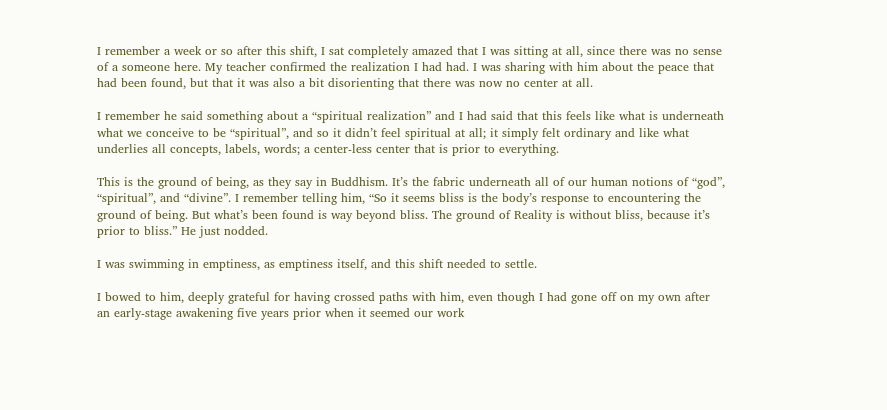I remember a week or so after this shift, I sat completely amazed that I was sitting at all, since there was no sense of a someone here. My teacher confirmed the realization I had had. I was sharing with him about the peace that had been found, but that it was also a bit disorienting that there was now no center at all.

I remember he said something about a “spiritual realization” and I had said that this feels like what is underneath what we conceive to be “spiritual”, and so it didn’t feel spiritual at all; it simply felt ordinary and like what underlies all concepts, labels, words; a center-less center that is prior to everything.

This is the ground of being, as they say in Buddhism. It’s the fabric underneath all of our human notions of “god”, “spiritual”, and “divine”. I remember telling him, “So it seems bliss is the body’s response to encountering the ground of being. But what’s been found is way beyond bliss. The ground of Reality is without bliss, because it’s prior to bliss.” He just nodded.

I was swimming in emptiness, as emptiness itself, and this shift needed to settle.

I bowed to him, deeply grateful for having crossed paths with him, even though I had gone off on my own after an early-stage awakening five years prior when it seemed our work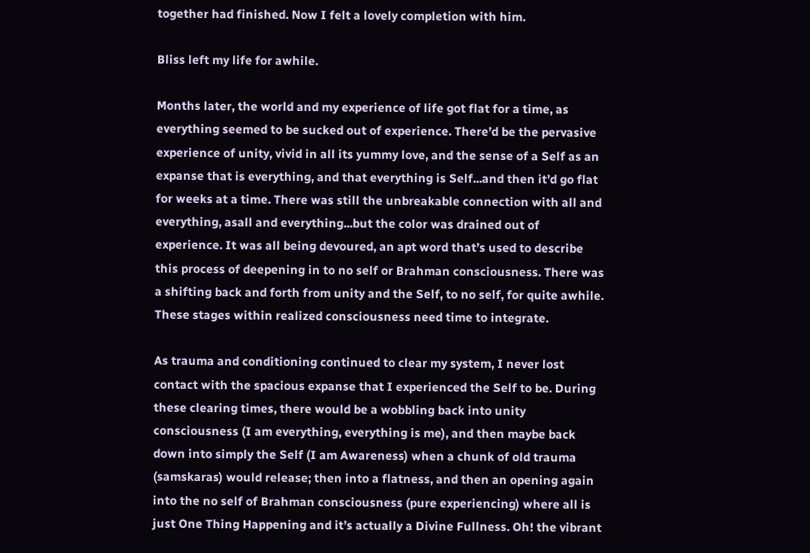together had finished. Now I felt a lovely completion with him.

Bliss left my life for awhile.

Months later, the world and my experience of life got flat for a time, as everything seemed to be sucked out of experience. There’d be the pervasive experience of unity, vivid in all its yummy love, and the sense of a Self as an expanse that is everything, and that everything is Self...and then it’d go flat for weeks at a time. There was still the unbreakable connection with all and everything, asall and everything...but the color was drained out of experience. It was all being devoured, an apt word that’s used to describe this process of deepening in to no self or Brahman consciousness. There was a shifting back and forth from unity and the Self, to no self, for quite awhile. These stages within realized consciousness need time to integrate.

As trauma and conditioning continued to clear my system, I never lost contact with the spacious expanse that I experienced the Self to be. During these clearing times, there would be a wobbling back into unity consciousness (I am everything, everything is me), and then maybe back down into simply the Self (I am Awareness) when a chunk of old trauma (samskaras) would release; then into a flatness, and then an opening again into the no self of Brahman consciousness (pure experiencing) where all is just One Thing Happening and it’s actually a Divine Fullness. Oh! the vibrant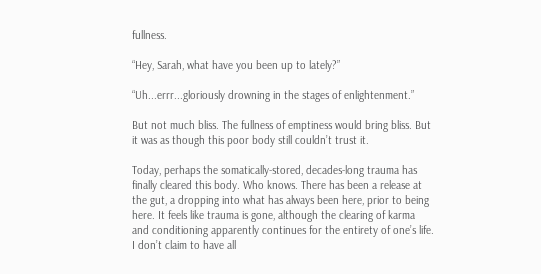fullness.

“Hey, Sarah, what have you been up to lately?”

“Uh...errr...gloriously drowning in the stages of enlightenment.”

But not much bliss. The fullness of emptiness would bring bliss. But it was as though this poor body still couldn’t trust it.

Today, perhaps the somatically-stored, decades-long trauma has finally cleared this body. Who knows. There has been a release at the gut, a dropping into what has always been here, prior to being here. It feels like trauma is gone, although the clearing of karma and conditioning apparently continues for the entirety of one’s life. I don’t claim to have all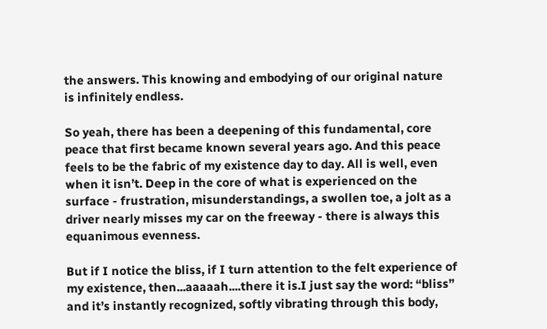the answers. This knowing and embodying of our original nature is infinitely endless.

So yeah, there has been a deepening of this fundamental, core peace that first became known several years ago. And this peace feels to be the fabric of my existence day to day. All is well, even when it isn’t. Deep in the core of what is experienced on the surface - frustration, misunderstandings, a swollen toe, a jolt as a driver nearly misses my car on the freeway - there is always this equanimous evenness.

But if I notice the bliss, if I turn attention to the felt experience of my existence, then...aaaaah....there it is.I just say the word: “bliss” and it’s instantly recognized, softly vibrating through this body,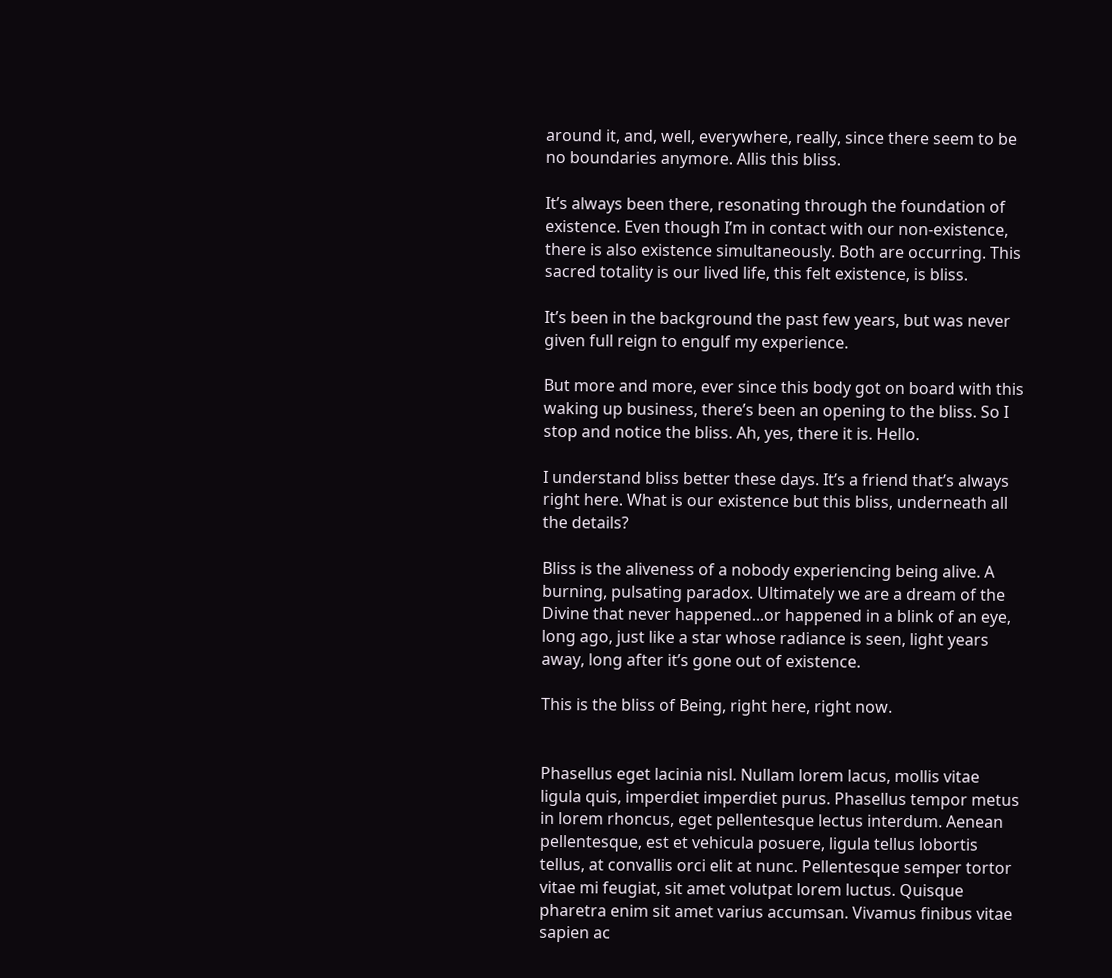around it, and, well, everywhere, really, since there seem to be no boundaries anymore. Allis this bliss.

It’s always been there, resonating through the foundation of existence. Even though I’m in contact with our non-existence, there is also existence simultaneously. Both are occurring. This sacred totality is our lived life, this felt existence, is bliss.

It’s been in the background the past few years, but was never given full reign to engulf my experience.

But more and more, ever since this body got on board with this waking up business, there’s been an opening to the bliss. So I stop and notice the bliss. Ah, yes, there it is. Hello.

I understand bliss better these days. It’s a friend that’s always right here. What is our existence but this bliss, underneath all the details?

Bliss is the aliveness of a nobody experiencing being alive. A burning, pulsating paradox. Ultimately we are a dream of the Divine that never happened...or happened in a blink of an eye, long ago, just like a star whose radiance is seen, light years away, long after it’s gone out of existence.

This is the bliss of Being, right here, right now.


Phasellus eget lacinia nisl. Nullam lorem lacus, mollis vitae ligula quis, imperdiet imperdiet purus. Phasellus tempor metus in lorem rhoncus, eget pellentesque lectus interdum. Aenean pellentesque, est et vehicula posuere, ligula tellus lobortis tellus, at convallis orci elit at nunc. Pellentesque semper tortor vitae mi feugiat, sit amet volutpat lorem luctus. Quisque pharetra enim sit amet varius accumsan. Vivamus finibus vitae sapien ac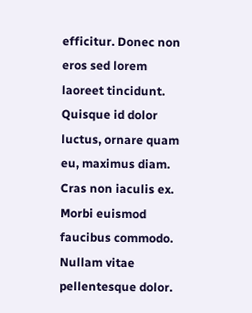efficitur. Donec non eros sed lorem laoreet tincidunt. Quisque id dolor luctus, ornare quam eu, maximus diam. Cras non iaculis ex. Morbi euismod faucibus commodo. Nullam vitae pellentesque dolor.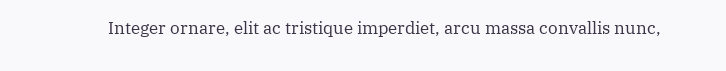Integer ornare, elit ac tristique imperdiet, arcu massa convallis nunc,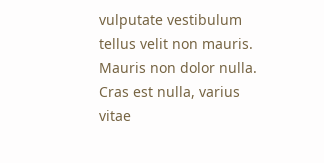vulputate vestibulum tellus velit non mauris. Mauris non dolor nulla. Cras est nulla, varius vitae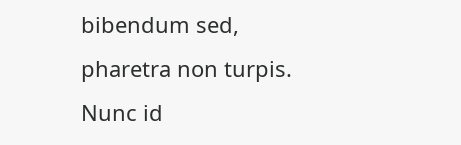bibendum sed, pharetra non turpis. Nunc id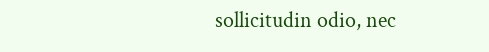sollicitudin odio, nec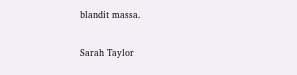blandit massa.

Sarah Taylor